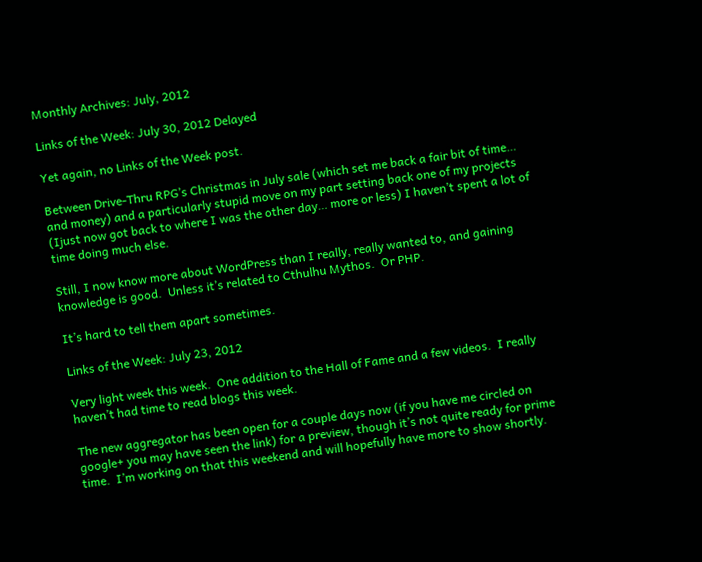Monthly Archives: July, 2012

Links of the Week: July 30, 2012 Delayed

Yet again, no Links of the Week post.

Between Drive-Thru RPG’s Christmas in July sale (which set me back a fair bit of time… and money) and a particularly stupid move on my part setting back one of my projects (Ijust now got back to where I was the other day… more or less) I haven’t spent a lot of time doing much else.

Still, I now know more about WordPress than I really, really wanted to, and gaining knowledge is good.  Unless it’s related to Cthulhu Mythos.  Or PHP.

It’s hard to tell them apart sometimes.

Links of the Week: July 23, 2012

Very light week this week.  One addition to the Hall of Fame and a few videos.  I really haven’t had time to read blogs this week.

The new aggregator has been open for a couple days now (if you have me circled on google+ you may have seen the link) for a preview, though it’s not quite ready for prime time.  I’m working on that this weekend and will hopefully have more to show shortly.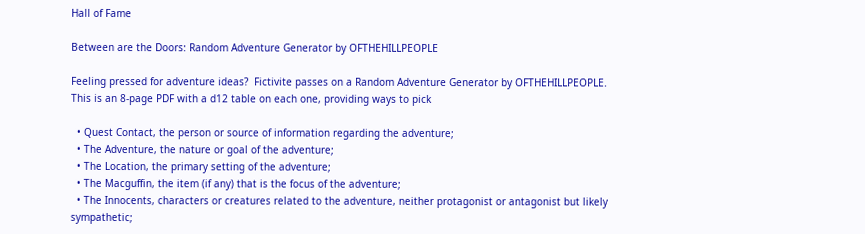Hall of Fame

Between are the Doors: Random Adventure Generator by OFTHEHILLPEOPLE

Feeling pressed for adventure ideas?  Fictivite passes on a Random Adventure Generator by OFTHEHILLPEOPLE.  This is an 8-page PDF with a d12 table on each one, providing ways to pick

  • Quest Contact, the person or source of information regarding the adventure;
  • The Adventure, the nature or goal of the adventure;
  • The Location, the primary setting of the adventure;
  • The Macguffin, the item (if any) that is the focus of the adventure;
  • The Innocents, characters or creatures related to the adventure, neither protagonist or antagonist but likely sympathetic;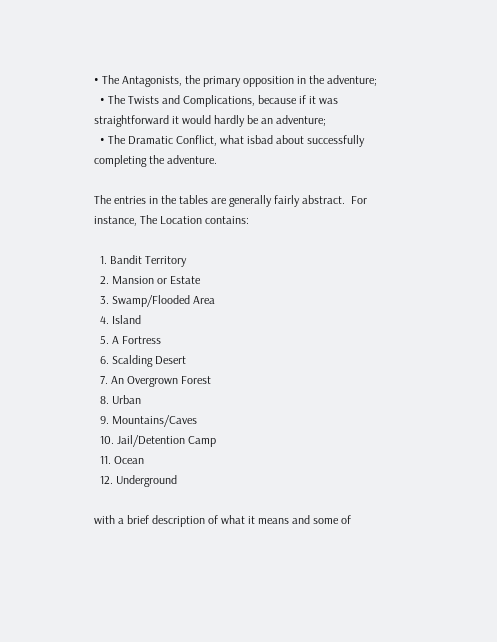• The Antagonists, the primary opposition in the adventure;
  • The Twists and Complications, because if it was straightforward it would hardly be an adventure;
  • The Dramatic Conflict, what isbad about successfully completing the adventure.

The entries in the tables are generally fairly abstract.  For instance, The Location contains:

  1. Bandit Territory
  2. Mansion or Estate
  3. Swamp/Flooded Area
  4. Island
  5. A Fortress
  6. Scalding Desert
  7. An Overgrown Forest
  8. Urban
  9. Mountains/Caves
  10. Jail/Detention Camp
  11. Ocean
  12. Underground

with a brief description of what it means and some of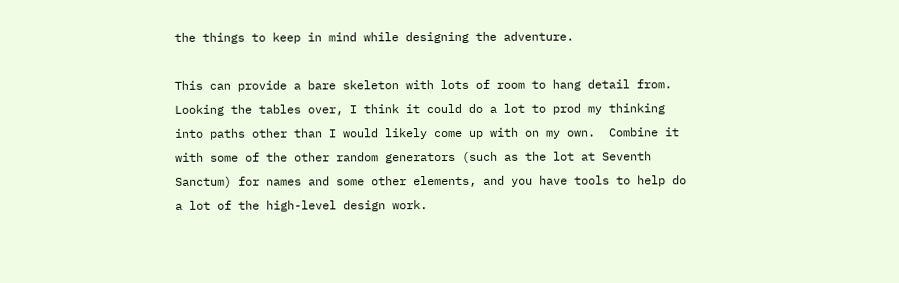the things to keep in mind while designing the adventure.

This can provide a bare skeleton with lots of room to hang detail from.  Looking the tables over, I think it could do a lot to prod my thinking into paths other than I would likely come up with on my own.  Combine it with some of the other random generators (such as the lot at Seventh Sanctum) for names and some other elements, and you have tools to help do a lot of the high-level design work.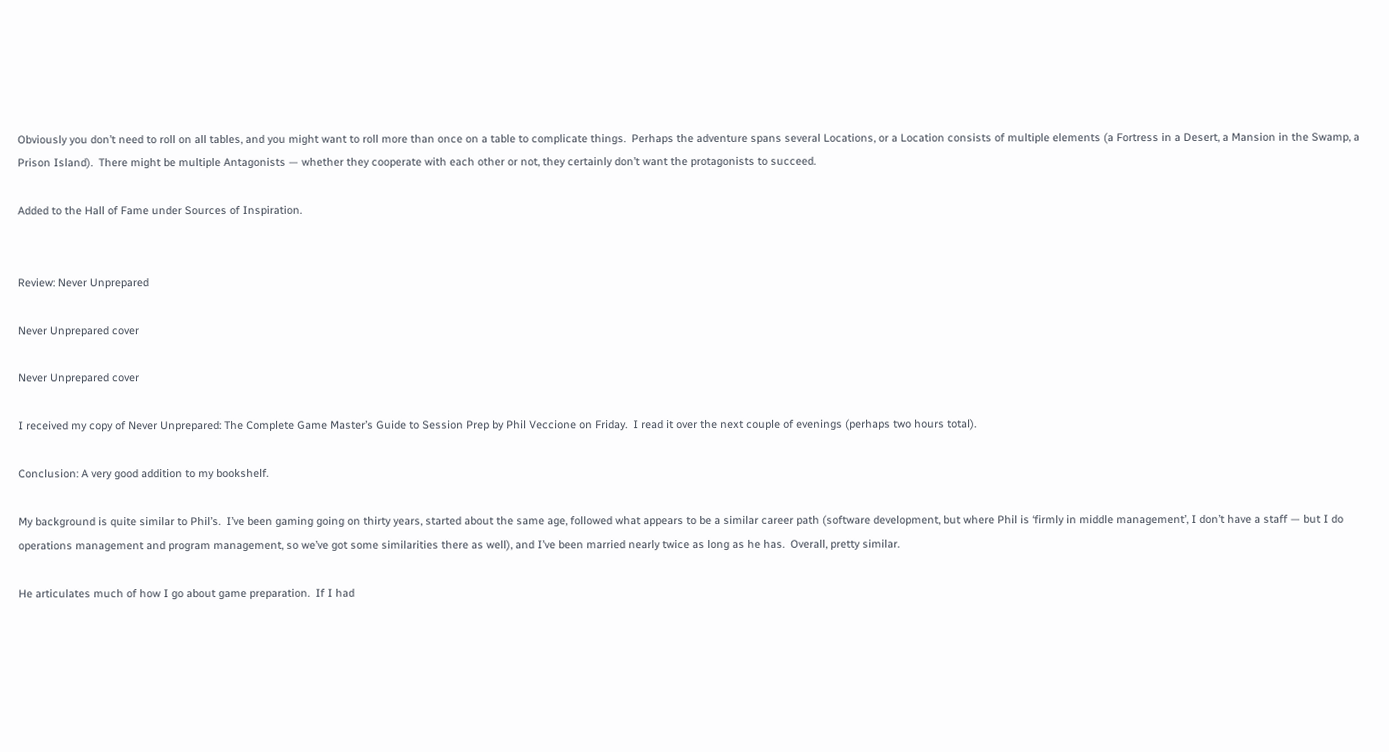Obviously you don’t need to roll on all tables, and you might want to roll more than once on a table to complicate things.  Perhaps the adventure spans several Locations, or a Location consists of multiple elements (a Fortress in a Desert, a Mansion in the Swamp, a Prison Island).  There might be multiple Antagonists — whether they cooperate with each other or not, they certainly don’t want the protagonists to succeed.

Added to the Hall of Fame under Sources of Inspiration.


Review: Never Unprepared

Never Unprepared cover

Never Unprepared cover

I received my copy of Never Unprepared: The Complete Game Master’s Guide to Session Prep by Phil Veccione on Friday.  I read it over the next couple of evenings (perhaps two hours total).

Conclusion: A very good addition to my bookshelf.

My background is quite similar to Phil’s.  I’ve been gaming going on thirty years, started about the same age, followed what appears to be a similar career path (software development, but where Phil is ‘firmly in middle management’, I don’t have a staff — but I do operations management and program management, so we’ve got some similarities there as well), and I’ve been married nearly twice as long as he has.  Overall, pretty similar.

He articulates much of how I go about game preparation.  If I had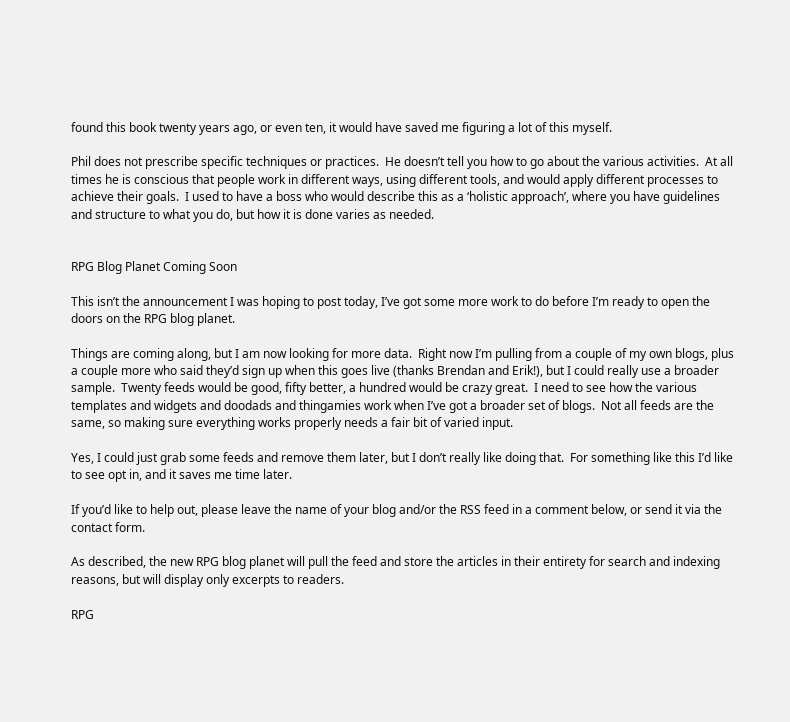found this book twenty years ago, or even ten, it would have saved me figuring a lot of this myself.

Phil does not prescribe specific techniques or practices.  He doesn’t tell you how to go about the various activities.  At all times he is conscious that people work in different ways, using different tools, and would apply different processes to achieve their goals.  I used to have a boss who would describe this as a ‘holistic approach’, where you have guidelines and structure to what you do, but how it is done varies as needed.


RPG Blog Planet Coming Soon

This isn’t the announcement I was hoping to post today, I’ve got some more work to do before I’m ready to open the doors on the RPG blog planet.

Things are coming along, but I am now looking for more data.  Right now I’m pulling from a couple of my own blogs, plus a couple more who said they’d sign up when this goes live (thanks Brendan and Erik!), but I could really use a broader sample.  Twenty feeds would be good, fifty better, a hundred would be crazy great.  I need to see how the various templates and widgets and doodads and thingamies work when I’ve got a broader set of blogs.  Not all feeds are the same, so making sure everything works properly needs a fair bit of varied input.

Yes, I could just grab some feeds and remove them later, but I don’t really like doing that.  For something like this I’d like to see opt in, and it saves me time later.

If you’d like to help out, please leave the name of your blog and/or the RSS feed in a comment below, or send it via the contact form.

As described, the new RPG blog planet will pull the feed and store the articles in their entirety for search and indexing reasons, but will display only excerpts to readers.

RPG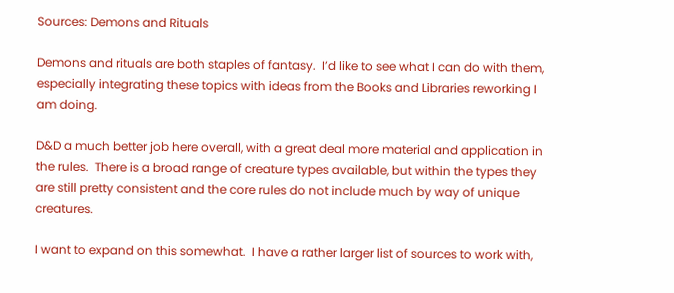Sources: Demons and Rituals

Demons and rituals are both staples of fantasy.  I’d like to see what I can do with them, especially integrating these topics with ideas from the Books and Libraries reworking I am doing.

D&D a much better job here overall, with a great deal more material and application in the rules.  There is a broad range of creature types available, but within the types they are still pretty consistent and the core rules do not include much by way of unique creatures.

I want to expand on this somewhat.  I have a rather larger list of sources to work with,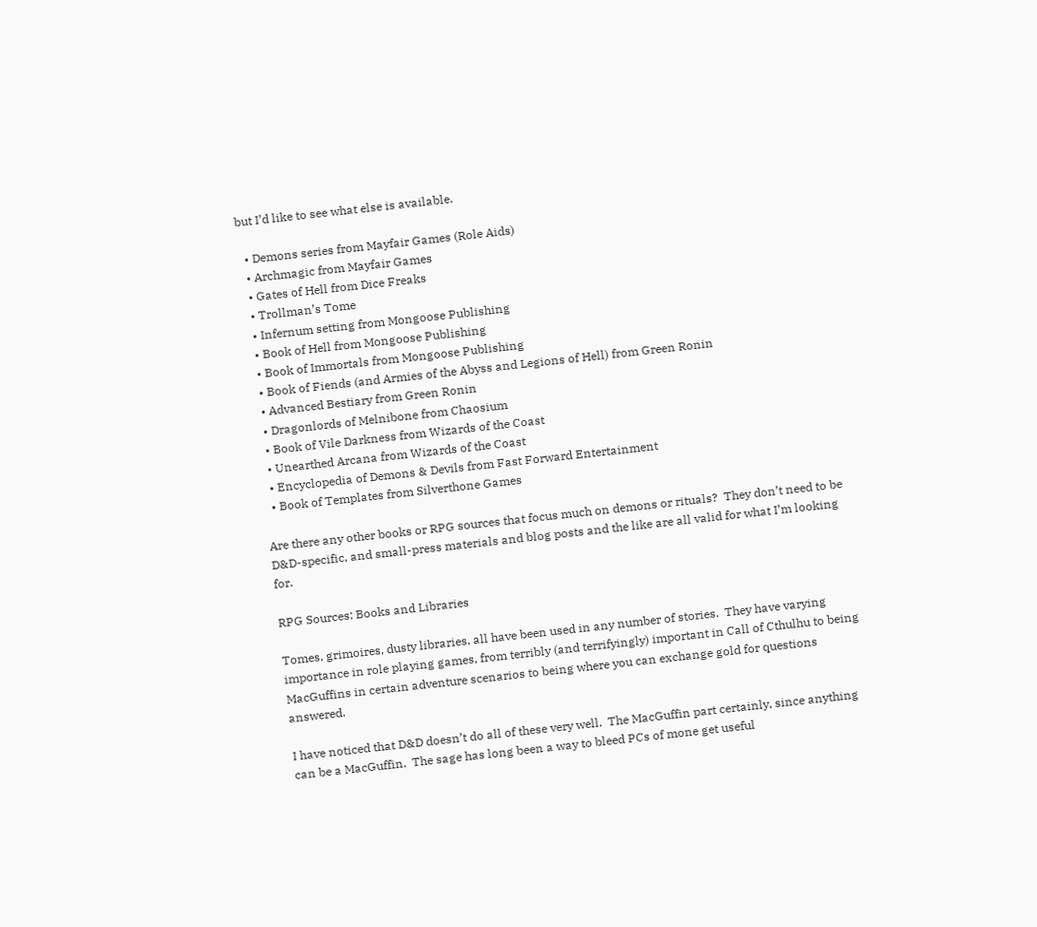but I’d like to see what else is available.

  • Demons series from Mayfair Games (Role Aids)
  • Archmagic from Mayfair Games
  • Gates of Hell from Dice Freaks
  • Trollman’s Tome
  • Infernum setting from Mongoose Publishing
  • Book of Hell from Mongoose Publishing
  • Book of Immortals from Mongoose Publishing
  • Book of Fiends (and Armies of the Abyss and Legions of Hell) from Green Ronin
  • Advanced Bestiary from Green Ronin
  • Dragonlords of Melnibone from Chaosium
  • Book of Vile Darkness from Wizards of the Coast
  • Unearthed Arcana from Wizards of the Coast
  • Encyclopedia of Demons & Devils from Fast Forward Entertainment
  • Book of Templates from Silverthone Games

Are there any other books or RPG sources that focus much on demons or rituals?  They don’t need to be D&D-specific, and small-press materials and blog posts and the like are all valid for what I’m looking for.

RPG Sources: Books and Libraries

Tomes, grimoires, dusty libraries, all have been used in any number of stories.  They have varying importance in role playing games, from terribly (and terrifyingly) important in Call of Cthulhu to being MacGuffins in certain adventure scenarios to being where you can exchange gold for questions answered.

I have noticed that D&D doesn’t do all of these very well.  The MacGuffin part certainly, since anything can be a MacGuffin.  The sage has long been a way to bleed PCs of mone get useful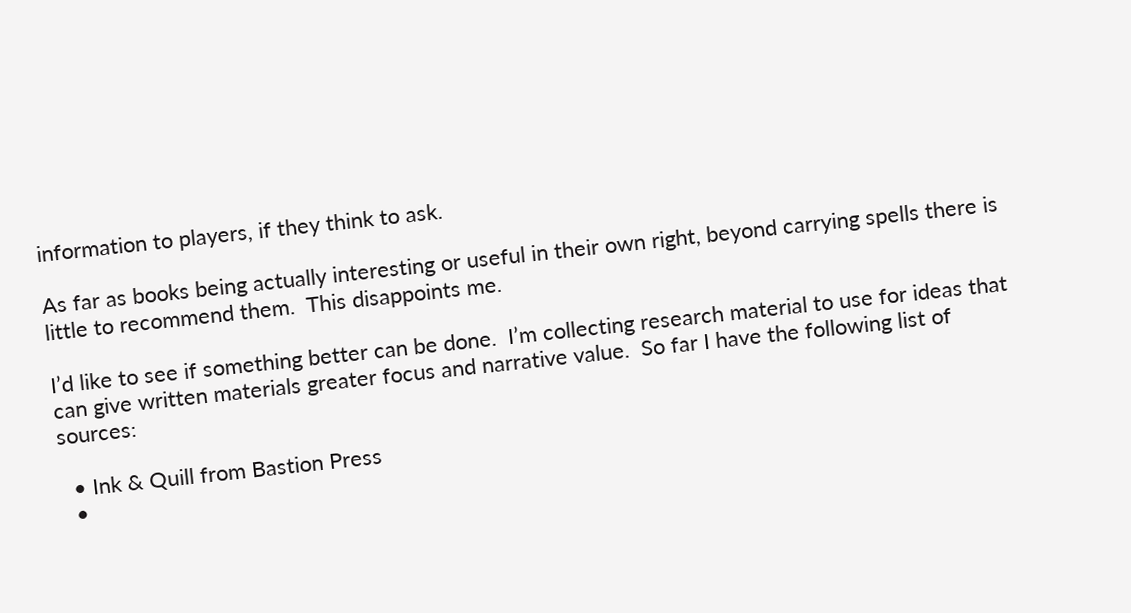information to players, if they think to ask.

As far as books being actually interesting or useful in their own right, beyond carrying spells there is little to recommend them.  This disappoints me.

I’d like to see if something better can be done.  I’m collecting research material to use for ideas that can give written materials greater focus and narrative value.  So far I have the following list of sources:

  • Ink & Quill from Bastion Press
  •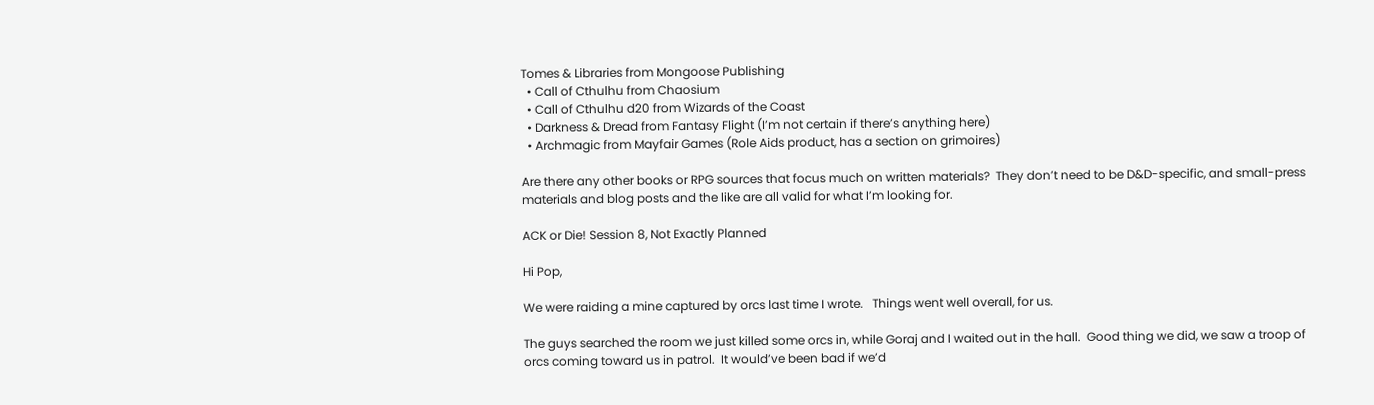Tomes & Libraries from Mongoose Publishing
  • Call of Cthulhu from Chaosium
  • Call of Cthulhu d20 from Wizards of the Coast
  • Darkness & Dread from Fantasy Flight (I’m not certain if there’s anything here)
  • Archmagic from Mayfair Games (Role Aids product, has a section on grimoires)

Are there any other books or RPG sources that focus much on written materials?  They don’t need to be D&D-specific, and small-press materials and blog posts and the like are all valid for what I’m looking for.

ACK or Die! Session 8, Not Exactly Planned

Hi Pop,

We were raiding a mine captured by orcs last time I wrote.   Things went well overall, for us.

The guys searched the room we just killed some orcs in, while Goraj and I waited out in the hall.  Good thing we did, we saw a troop of orcs coming toward us in patrol.  It would’ve been bad if we’d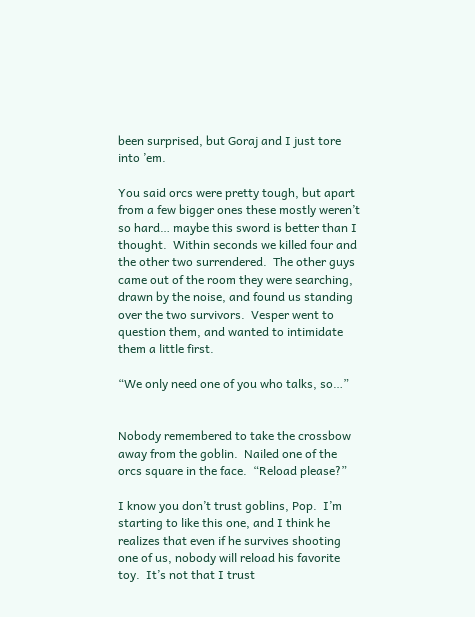been surprised, but Goraj and I just tore into ’em.

You said orcs were pretty tough, but apart from a few bigger ones these mostly weren’t so hard… maybe this sword is better than I thought.  Within seconds we killed four and the other two surrendered.  The other guys came out of the room they were searching, drawn by the noise, and found us standing over the two survivors.  Vesper went to question them, and wanted to intimidate them a little first.

“We only need one of you who talks, so…”


Nobody remembered to take the crossbow away from the goblin.  Nailed one of the orcs square in the face.  “Reload please?”

I know you don’t trust goblins, Pop.  I’m starting to like this one, and I think he realizes that even if he survives shooting one of us, nobody will reload his favorite toy.  It’s not that I trust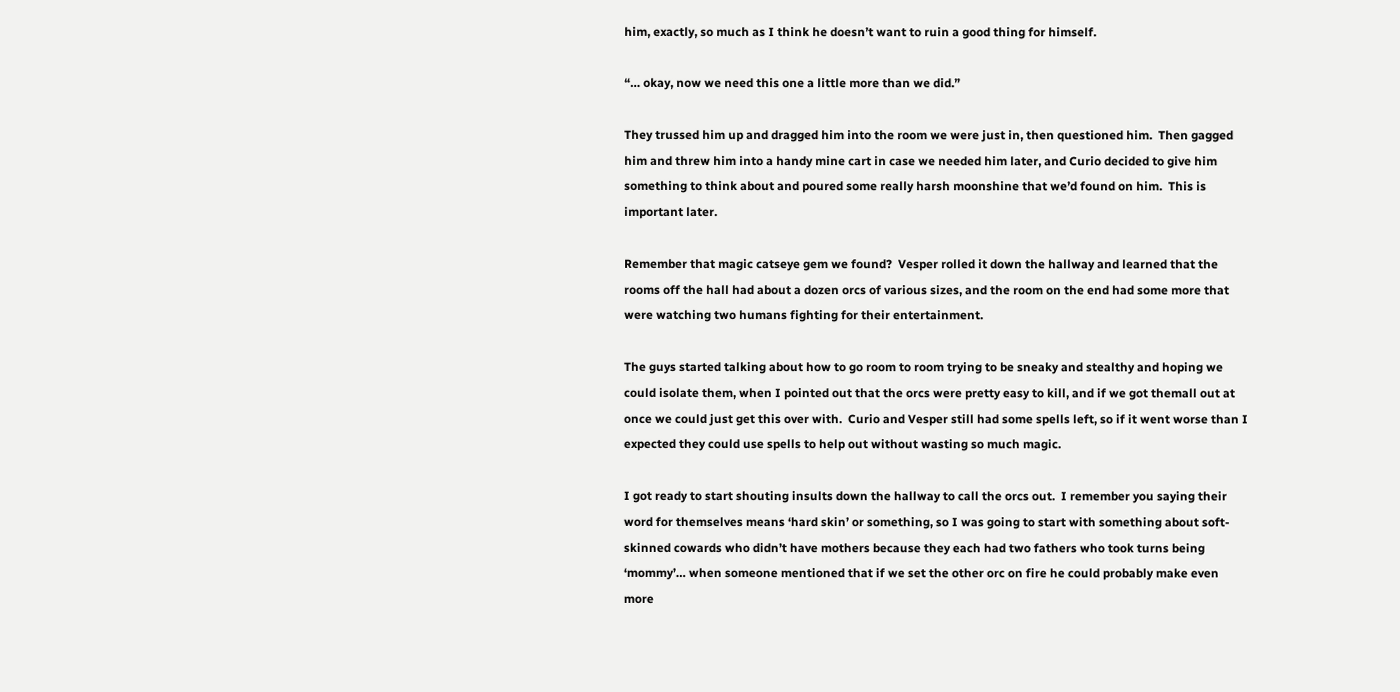him, exactly, so much as I think he doesn’t want to ruin a good thing for himself.

“… okay, now we need this one a little more than we did.”

They trussed him up and dragged him into the room we were just in, then questioned him.  Then gagged him and threw him into a handy mine cart in case we needed him later, and Curio decided to give him something to think about and poured some really harsh moonshine that we’d found on him.  This is important later.

Remember that magic catseye gem we found?  Vesper rolled it down the hallway and learned that the rooms off the hall had about a dozen orcs of various sizes, and the room on the end had some more that were watching two humans fighting for their entertainment.

The guys started talking about how to go room to room trying to be sneaky and stealthy and hoping we could isolate them, when I pointed out that the orcs were pretty easy to kill, and if we got themall out at once we could just get this over with.  Curio and Vesper still had some spells left, so if it went worse than I expected they could use spells to help out without wasting so much magic.

I got ready to start shouting insults down the hallway to call the orcs out.  I remember you saying their word for themselves means ‘hard skin’ or something, so I was going to start with something about soft-skinned cowards who didn’t have mothers because they each had two fathers who took turns being ‘mommy’… when someone mentioned that if we set the other orc on fire he could probably make even more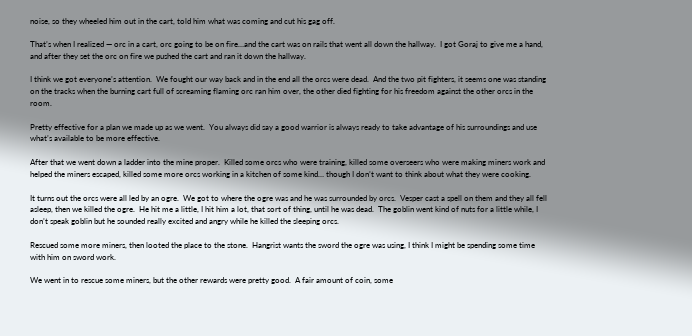noise, so they wheeled him out in the cart, told him what was coming and cut his gag off.

That’s when I realized — orc in a cart, orc going to be on fire…and the cart was on rails that went all down the hallway.  I got Goraj to give me a hand, and after they set the orc on fire we pushed the cart and ran it down the hallway.

I think we got everyone’s attention.  We fought our way back and in the end all the orcs were dead.  And the two pit fighters, it seems one was standing on the tracks when the burning cart full of screaming flaming orc ran him over, the other died fighting for his freedom against the other orcs in the room.

Pretty effective for a plan we made up as we went.  You always did say a good warrior is always ready to take advantage of his surroundings and use what’s available to be more effective.

After that we went down a ladder into the mine proper.  Killed some orcs who were training, killed some overseers who were making miners work and helped the miners escaped, killed some more orcs working in a kitchen of some kind… though I don’t want to think about what they were cooking.

It turns out the orcs were all led by an ogre.  We got to where the ogre was and he was surrounded by orcs.  Vesper cast a spell on them and they all fell asleep, then we killed the ogre.  He hit me a little, I hit him a lot, that sort of thing, until he was dead.  The goblin went kind of nuts for a little while, I don’t speak goblin but he sounded really excited and angry while he killed the sleeping orcs.

Rescued some more miners, then looted the place to the stone.  Hangrist wants the sword the ogre was using, I think I might be spending some time with him on sword work.

We went in to rescue some miners, but the other rewards were pretty good.  A fair amount of coin, some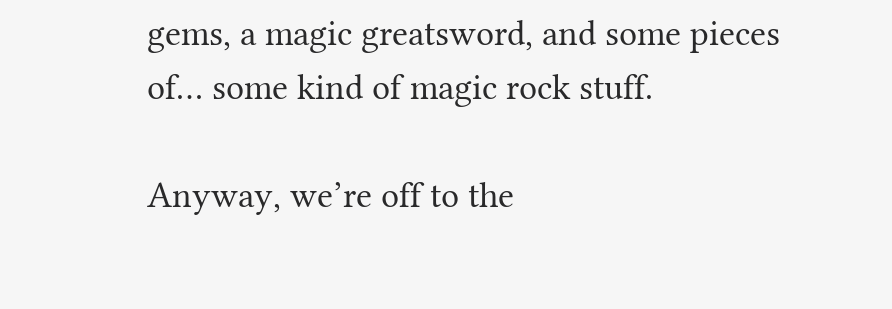gems, a magic greatsword, and some pieces of… some kind of magic rock stuff.

Anyway, we’re off to the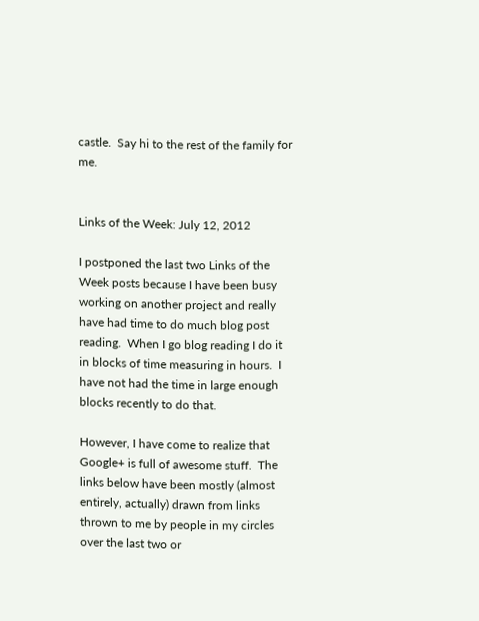castle.  Say hi to the rest of the family for me.


Links of the Week: July 12, 2012

I postponed the last two Links of the Week posts because I have been busy working on another project and really have had time to do much blog post reading.  When I go blog reading I do it in blocks of time measuring in hours.  I have not had the time in large enough blocks recently to do that.

However, I have come to realize that Google+ is full of awesome stuff.  The links below have been mostly (almost entirely, actually) drawn from links thrown to me by people in my circles over the last two or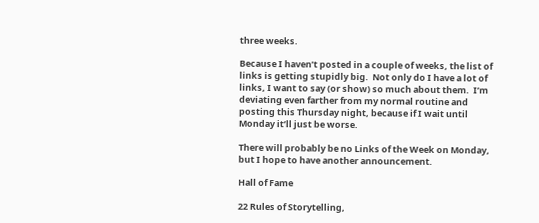three weeks.

Because I haven’t posted in a couple of weeks, the list of links is getting stupidly big.  Not only do I have a lot of links, I want to say (or show) so much about them.  I’m deviating even farther from my normal routine and posting this Thursday night, because if I wait until Monday it’ll just be worse.

There will probably be no Links of the Week on Monday, but I hope to have another announcement.

Hall of Fame

22 Rules of Storytelling,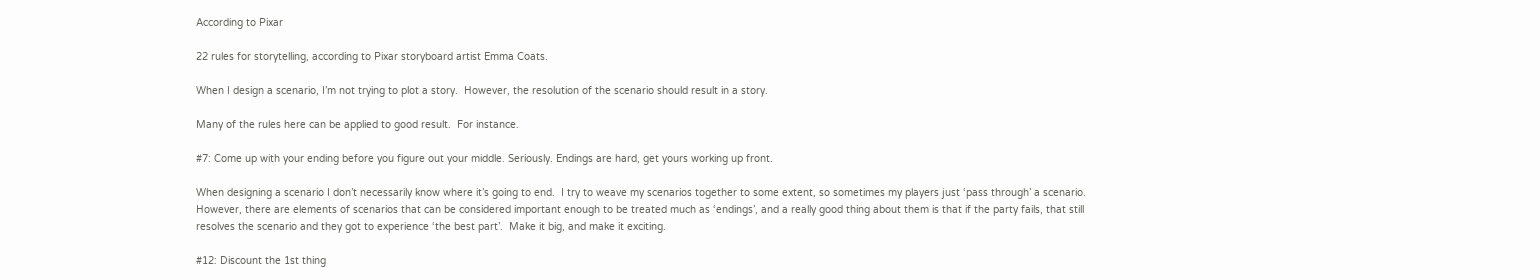According to Pixar

22 rules for storytelling, according to Pixar storyboard artist Emma Coats.

When I design a scenario, I’m not trying to plot a story.  However, the resolution of the scenario should result in a story.

Many of the rules here can be applied to good result.  For instance.

#7: Come up with your ending before you figure out your middle. Seriously. Endings are hard, get yours working up front.

When designing a scenario I don’t necessarily know where it’s going to end.  I try to weave my scenarios together to some extent, so sometimes my players just ‘pass through’ a scenario.  However, there are elements of scenarios that can be considered important enough to be treated much as ‘endings’, and a really good thing about them is that if the party fails, that still resolves the scenario and they got to experience ‘the best part’.  Make it big, and make it exciting.

#12: Discount the 1st thing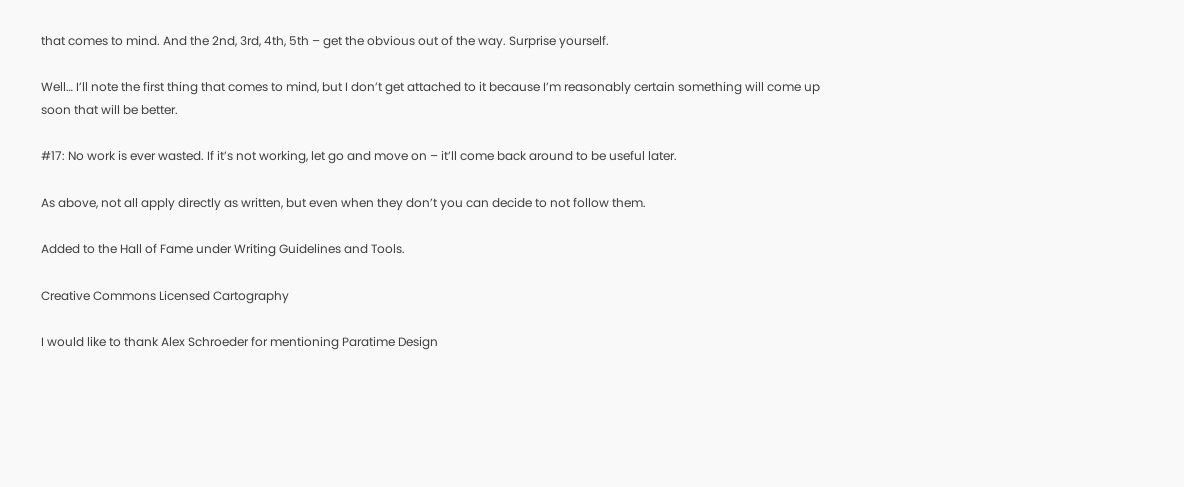that comes to mind. And the 2nd, 3rd, 4th, 5th – get the obvious out of the way. Surprise yourself.

Well… I’ll note the first thing that comes to mind, but I don’t get attached to it because I’m reasonably certain something will come up soon that will be better.

#17: No work is ever wasted. If it’s not working, let go and move on – it’ll come back around to be useful later.

As above, not all apply directly as written, but even when they don’t you can decide to not follow them.

Added to the Hall of Fame under Writing Guidelines and Tools.

Creative Commons Licensed Cartography

I would like to thank Alex Schroeder for mentioning Paratime Design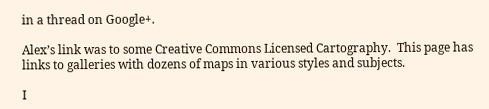in a thread on Google+.

Alex’s link was to some Creative Commons Licensed Cartography.  This page has links to galleries with dozens of maps in various styles and subjects.

I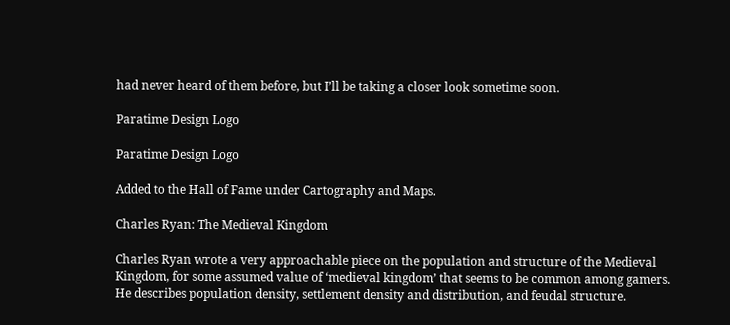had never heard of them before, but I’ll be taking a closer look sometime soon.

Paratime Design Logo

Paratime Design Logo

Added to the Hall of Fame under Cartography and Maps.

Charles Ryan: The Medieval Kingdom

Charles Ryan wrote a very approachable piece on the population and structure of the Medieval Kingdom, for some assumed value of ‘medieval kingdom’ that seems to be common among gamers.  He describes population density, settlement density and distribution, and feudal structure.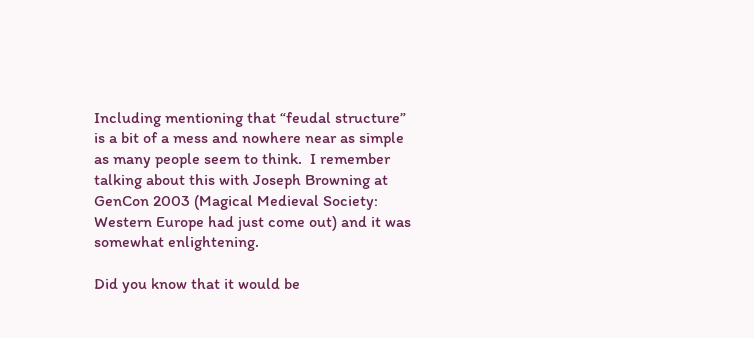Including mentioning that “feudal structure” is a bit of a mess and nowhere near as simple as many people seem to think.  I remember talking about this with Joseph Browning at GenCon 2003 (Magical Medieval Society: Western Europe had just come out) and it was somewhat enlightening.

Did you know that it would be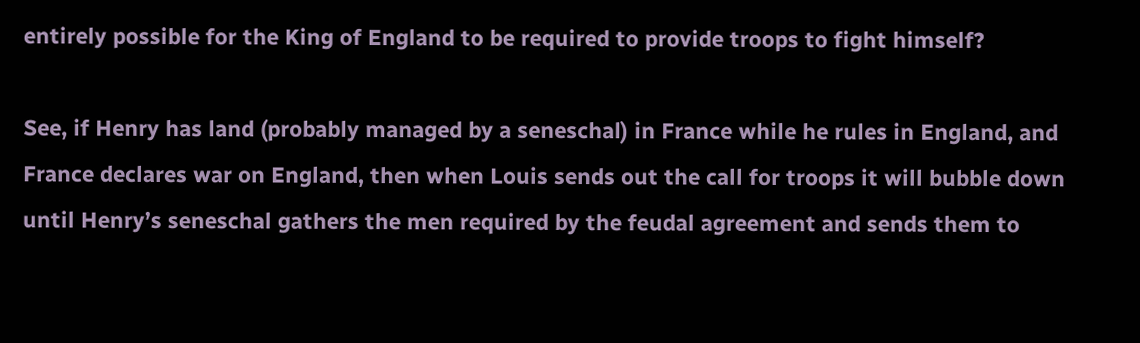entirely possible for the King of England to be required to provide troops to fight himself?

See, if Henry has land (probably managed by a seneschal) in France while he rules in England, and France declares war on England, then when Louis sends out the call for troops it will bubble down until Henry’s seneschal gathers the men required by the feudal agreement and sends them to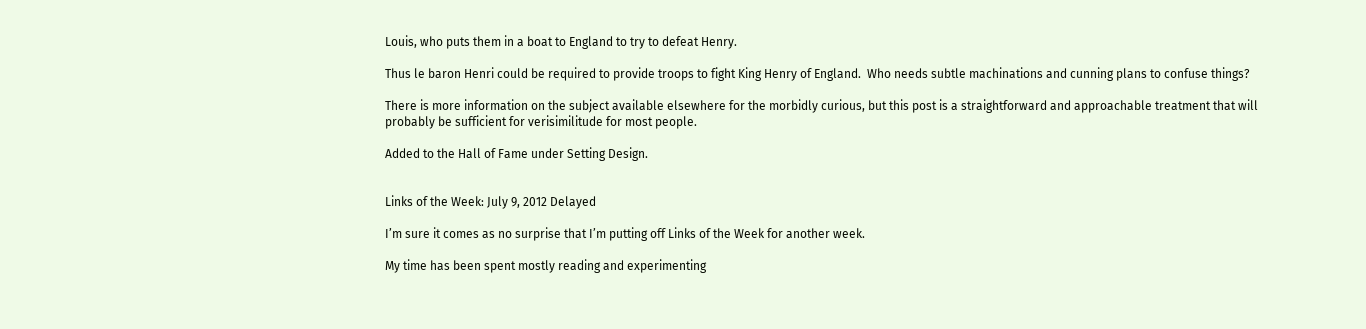Louis, who puts them in a boat to England to try to defeat Henry.

Thus le baron Henri could be required to provide troops to fight King Henry of England.  Who needs subtle machinations and cunning plans to confuse things?

There is more information on the subject available elsewhere for the morbidly curious, but this post is a straightforward and approachable treatment that will probably be sufficient for verisimilitude for most people.

Added to the Hall of Fame under Setting Design.


Links of the Week: July 9, 2012 Delayed

I’m sure it comes as no surprise that I’m putting off Links of the Week for another week.

My time has been spent mostly reading and experimenting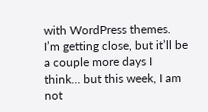with WordPress themes.  I’m getting close, but it’ll be a couple more days I think… but this week, I am not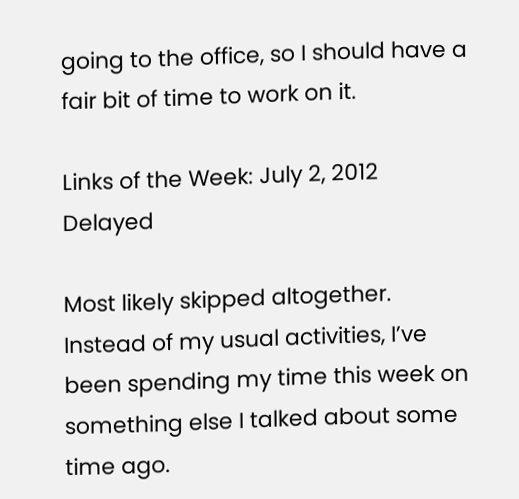going to the office, so I should have a fair bit of time to work on it.

Links of the Week: July 2, 2012 Delayed

Most likely skipped altogether.  Instead of my usual activities, I’ve been spending my time this week on something else I talked about some time ago.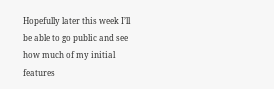Hopefully later this week I’ll be able to go public and see how much of my initial features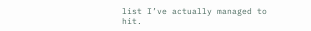list I’ve actually managed to hit.